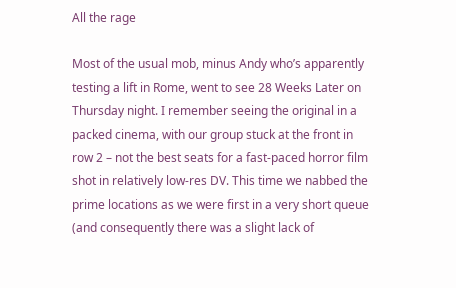All the rage

Most of the usual mob, minus Andy who’s apparently testing a lift in Rome, went to see 28 Weeks Later on Thursday night. I remember seeing the original in a packed cinema, with our group stuck at the front in row 2 – not the best seats for a fast-paced horror film shot in relatively low-res DV. This time we nabbed the prime locations as we were first in a very short queue (and consequently there was a slight lack of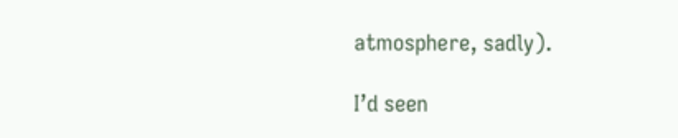atmosphere, sadly).

I’d seen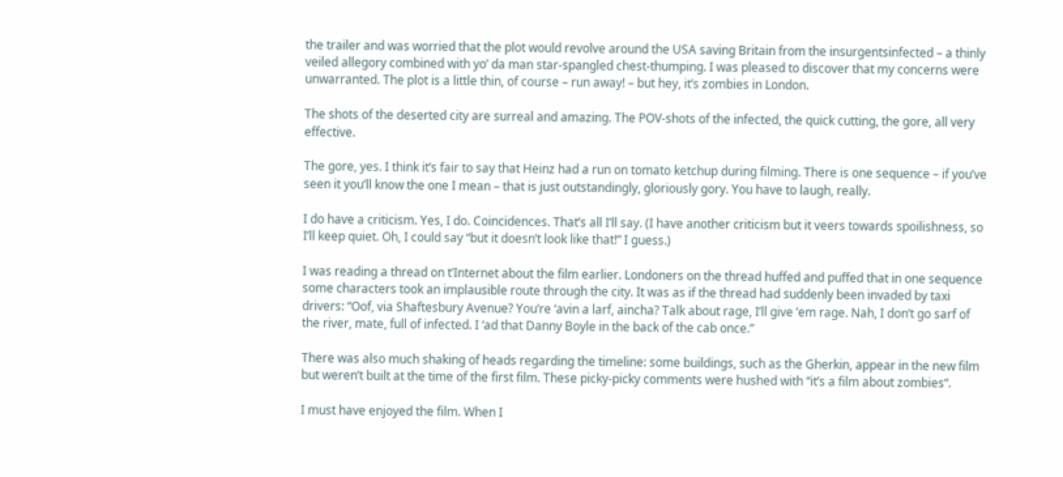the trailer and was worried that the plot would revolve around the USA saving Britain from the insurgentsinfected – a thinly veiled allegory combined with yo’ da man star-spangled chest-thumping. I was pleased to discover that my concerns were unwarranted. The plot is a little thin, of course – run away! – but hey, it’s zombies in London.

The shots of the deserted city are surreal and amazing. The POV-shots of the infected, the quick cutting, the gore, all very effective.

The gore, yes. I think it’s fair to say that Heinz had a run on tomato ketchup during filming. There is one sequence – if you’ve seen it you’ll know the one I mean – that is just outstandingly, gloriously gory. You have to laugh, really.

I do have a criticism. Yes, I do. Coincidences. That’s all I’ll say. (I have another criticism but it veers towards spoilishness, so I’ll keep quiet. Oh, I could say “but it doesn’t look like that!” I guess.)

I was reading a thread on t’Internet about the film earlier. Londoners on the thread huffed and puffed that in one sequence some characters took an implausible route through the city. It was as if the thread had suddenly been invaded by taxi drivers: “Oof, via Shaftesbury Avenue? You’re ‘avin a larf, aincha? Talk about rage, I’ll give ’em rage. Nah, I don’t go sarf of the river, mate, full of infected. I ‘ad that Danny Boyle in the back of the cab once.”

There was also much shaking of heads regarding the timeline: some buildings, such as the Gherkin, appear in the new film but weren’t built at the time of the first film. These picky-picky comments were hushed with “it’s a film about zombies“.

I must have enjoyed the film. When I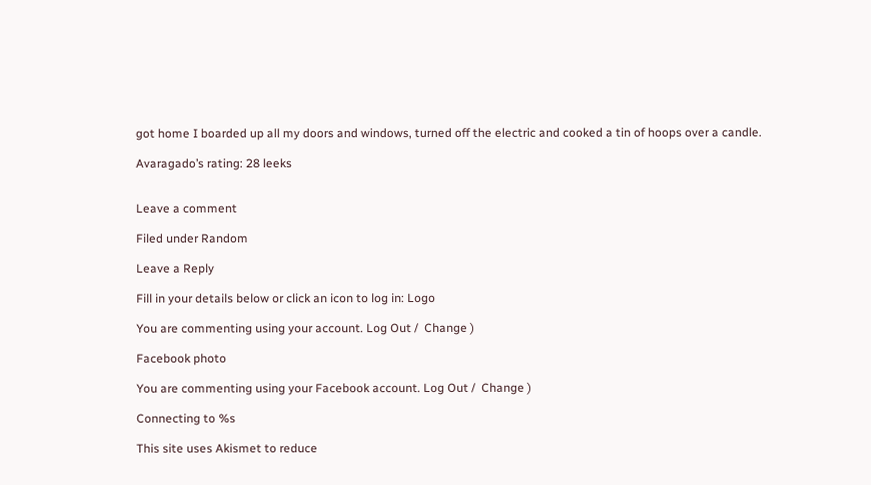got home I boarded up all my doors and windows, turned off the electric and cooked a tin of hoops over a candle.

Avaragado’s rating: 28 leeks


Leave a comment

Filed under Random

Leave a Reply

Fill in your details below or click an icon to log in: Logo

You are commenting using your account. Log Out /  Change )

Facebook photo

You are commenting using your Facebook account. Log Out /  Change )

Connecting to %s

This site uses Akismet to reduce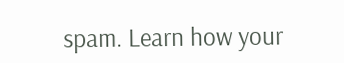spam. Learn how your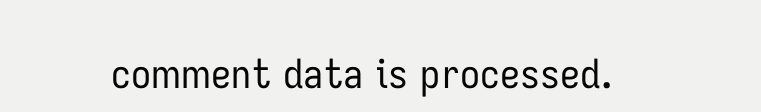comment data is processed.